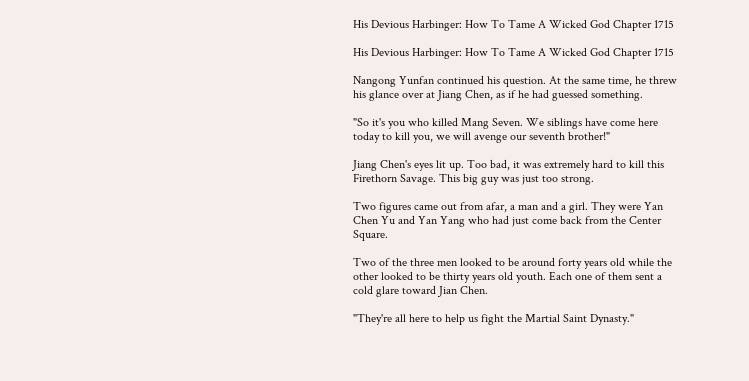His Devious Harbinger: How To Tame A Wicked God Chapter 1715

His Devious Harbinger: How To Tame A Wicked God Chapter 1715

Nangong Yunfan continued his question. At the same time, he threw his glance over at Jiang Chen, as if he had guessed something.

"So it's you who killed Mang Seven. We siblings have come here today to kill you, we will avenge our seventh brother!"

Jiang Chen's eyes lit up. Too bad, it was extremely hard to kill this Firethorn Savage. This big guy was just too strong.

Two figures came out from afar, a man and a girl. They were Yan Chen Yu and Yan Yang who had just come back from the Center Square.

Two of the three men looked to be around forty years old while the other looked to be thirty years old youth. Each one of them sent a cold glare toward Jian Chen.

"They're all here to help us fight the Martial Saint Dynasty."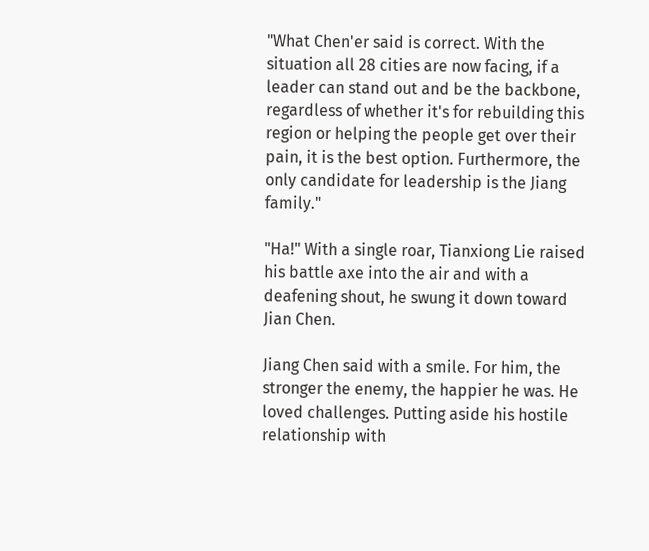"What Chen'er said is correct. With the situation all 28 cities are now facing, if a leader can stand out and be the backbone, regardless of whether it's for rebuilding this region or helping the people get over their pain, it is the best option. Furthermore, the only candidate for leadership is the Jiang family."

"Ha!" With a single roar, Tianxiong Lie raised his battle axe into the air and with a deafening shout, he swung it down toward Jian Chen.

Jiang Chen said with a smile. For him, the stronger the enemy, the happier he was. He loved challenges. Putting aside his hostile relationship with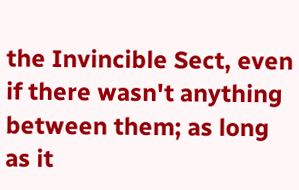the Invincible Sect, even if there wasn't anything between them; as long as it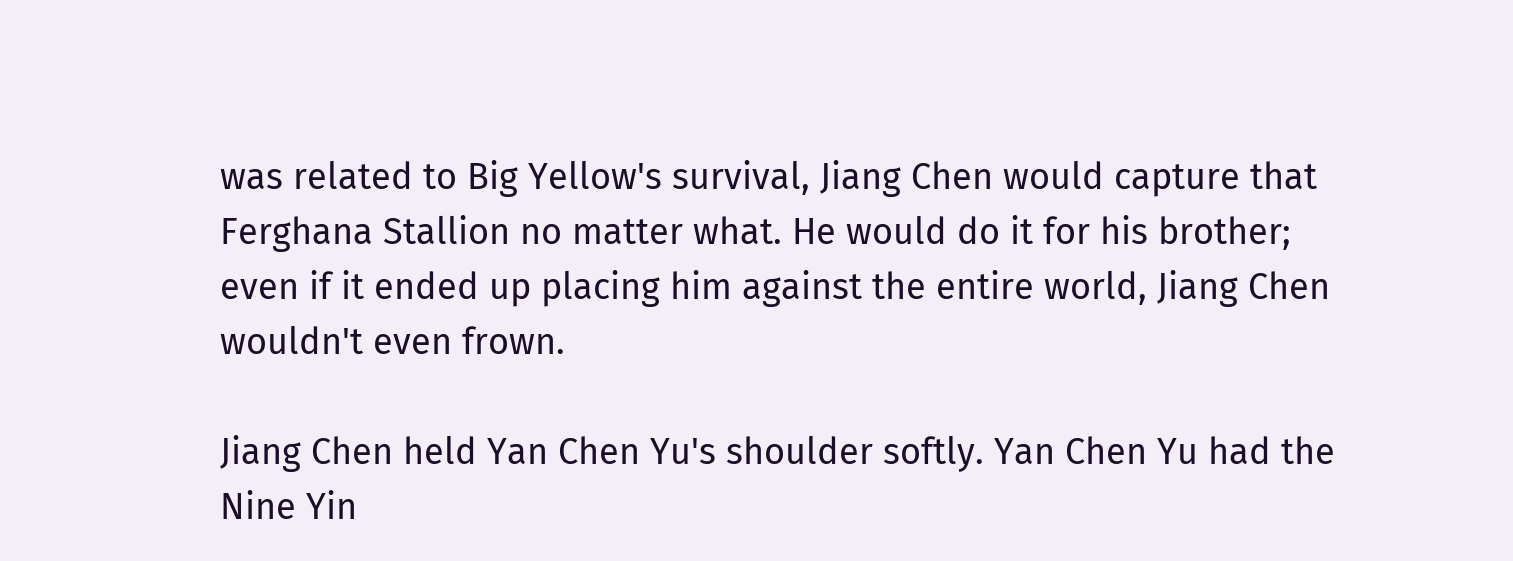was related to Big Yellow's survival, Jiang Chen would capture that Ferghana Stallion no matter what. He would do it for his brother; even if it ended up placing him against the entire world, Jiang Chen wouldn't even frown.

Jiang Chen held Yan Chen Yu's shoulder softly. Yan Chen Yu had the Nine Yin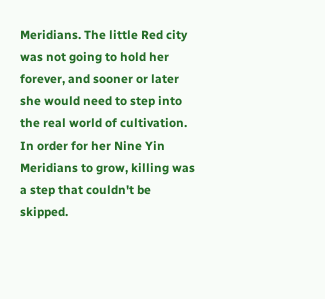Meridians. The little Red city was not going to hold her forever, and sooner or later she would need to step into the real world of cultivation. In order for her Nine Yin Meridians to grow, killing was a step that couldn't be skipped.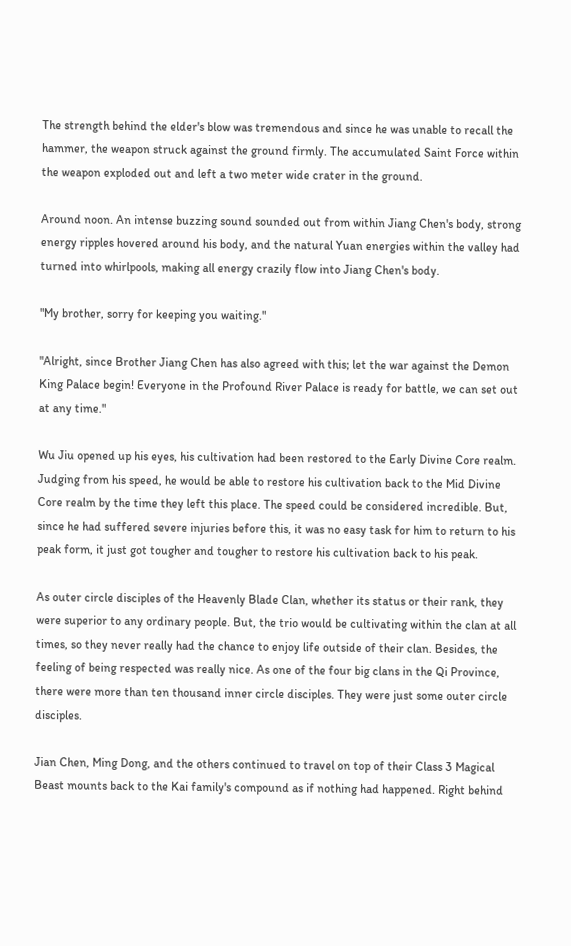The strength behind the elder's blow was tremendous and since he was unable to recall the hammer, the weapon struck against the ground firmly. The accumulated Saint Force within the weapon exploded out and left a two meter wide crater in the ground.

Around noon. An intense buzzing sound sounded out from within Jiang Chen's body, strong energy ripples hovered around his body, and the natural Yuan energies within the valley had turned into whirlpools, making all energy crazily flow into Jiang Chen's body.

"My brother, sorry for keeping you waiting."

"Alright, since Brother Jiang Chen has also agreed with this; let the war against the Demon King Palace begin! Everyone in the Profound River Palace is ready for battle, we can set out at any time."

Wu Jiu opened up his eyes, his cultivation had been restored to the Early Divine Core realm. Judging from his speed, he would be able to restore his cultivation back to the Mid Divine Core realm by the time they left this place. The speed could be considered incredible. But, since he had suffered severe injuries before this, it was no easy task for him to return to his peak form, it just got tougher and tougher to restore his cultivation back to his peak.

As outer circle disciples of the Heavenly Blade Clan, whether its status or their rank, they were superior to any ordinary people. But, the trio would be cultivating within the clan at all times, so they never really had the chance to enjoy life outside of their clan. Besides, the feeling of being respected was really nice. As one of the four big clans in the Qi Province, there were more than ten thousand inner circle disciples. They were just some outer circle disciples.

Jian Chen, Ming Dong, and the others continued to travel on top of their Class 3 Magical Beast mounts back to the Kai family's compound as if nothing had happened. Right behind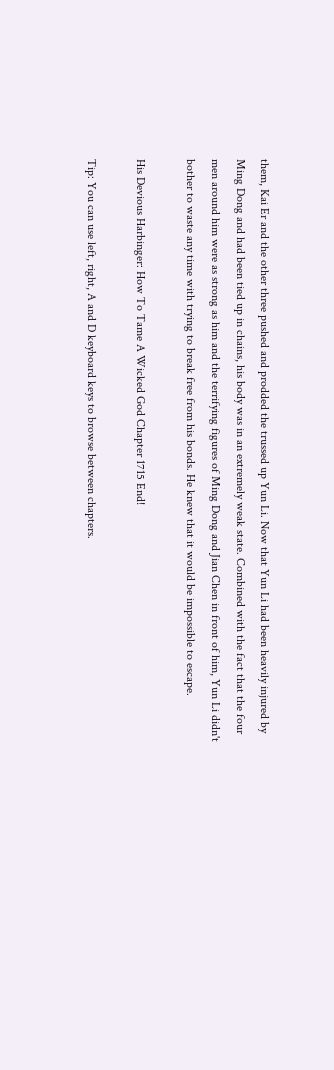them, Kai Er and the other three pushed and prodded the trussed up Yun Li. Now that Yun Li had been heavily injured by Ming Dong and had been tied up in chains, his body was in an extremely weak state. Combined with the fact that the four men around him were as strong as him and the terrifying figures of Ming Dong and Jian Chen in front of him, Yun Li didn't bother to waste any time with trying to break free from his bonds. He knew that it would be impossible to escape.

His Devious Harbinger: How To Tame A Wicked God Chapter 1715 End!

Tip: You can use left, right, A and D keyboard keys to browse between chapters.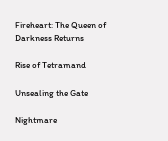Fireheart: The Queen of Darkness Returns

Rise of Tetramand

Unsealing the Gate

Nightmare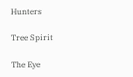Hunters

Tree Spirit

The Eye